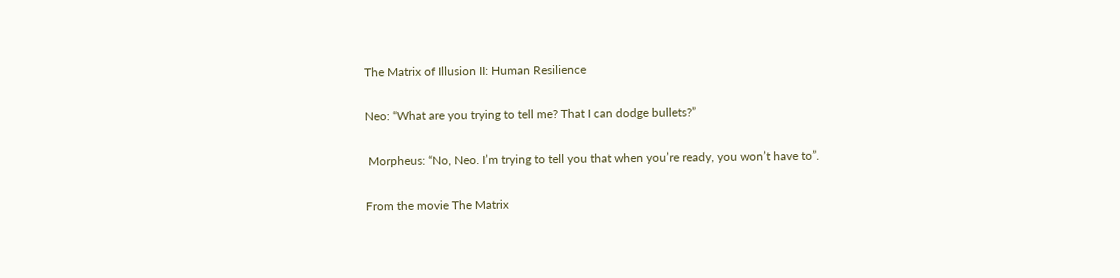The Matrix of Illusion II: Human Resilience

Neo: “What are you trying to tell me? That I can dodge bullets?”

 Morpheus: “No, Neo. I’m trying to tell you that when you’re ready, you won’t have to”.

From the movie The Matrix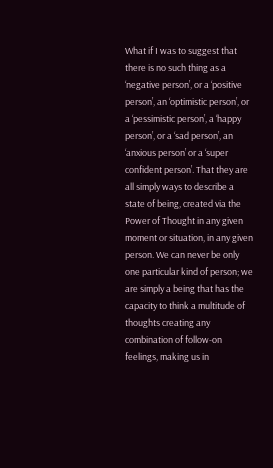What if I was to suggest that there is no such thing as a ‘negative person’, or a ‘positive person’, an ‘optimistic person’, or a ‘pessimistic person’, a ‘happy person’, or a ‘sad person’, an ‘anxious person’ or a ‘super confident person’. That they are all simply ways to describe a state of being, created via the Power of Thought in any given moment or situation, in any given person. We can never be only one particular kind of person; we are simply a being that has the capacity to think a multitude of thoughts creating any combination of follow-on feelings, making us in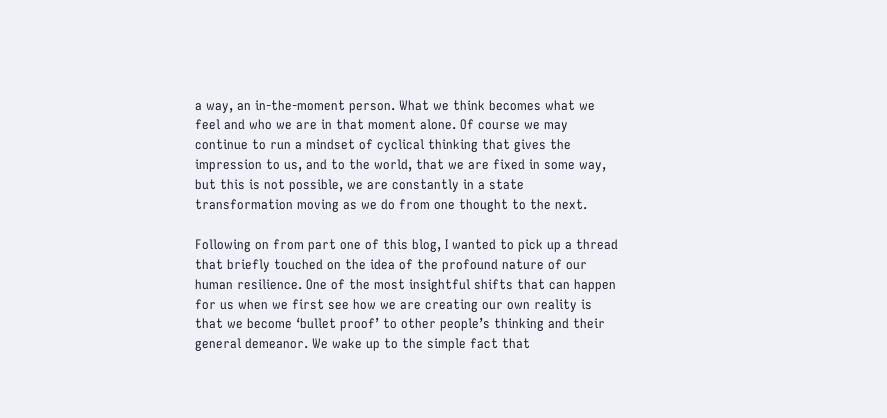a way, an in-the-moment person. What we think becomes what we feel and who we are in that moment alone. Of course we may continue to run a mindset of cyclical thinking that gives the impression to us, and to the world, that we are fixed in some way, but this is not possible, we are constantly in a state transformation moving as we do from one thought to the next.

Following on from part one of this blog, I wanted to pick up a thread that briefly touched on the idea of the profound nature of our human resilience. One of the most insightful shifts that can happen for us when we first see how we are creating our own reality is that we become ‘bullet proof’ to other people’s thinking and their general demeanor. We wake up to the simple fact that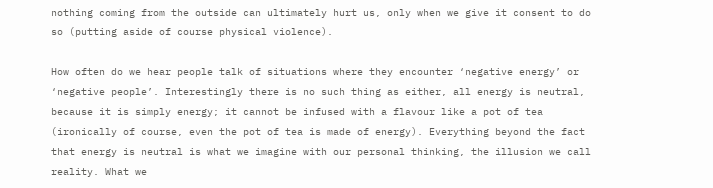nothing coming from the outside can ultimately hurt us, only when we give it consent to do so (putting aside of course physical violence).

How often do we hear people talk of situations where they encounter ‘negative energy’ or ‘negative people’. Interestingly there is no such thing as either, all energy is neutral, because it is simply energy; it cannot be infused with a flavour like a pot of tea (ironically of course, even the pot of tea is made of energy). Everything beyond the fact that energy is neutral is what we imagine with our personal thinking, the illusion we call reality. What we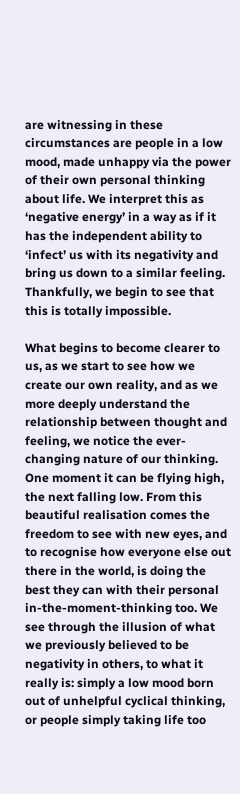are witnessing in these circumstances are people in a low mood, made unhappy via the power of their own personal thinking about life. We interpret this as ‘negative energy’ in a way as if it has the independent ability to ‘infect’ us with its negativity and bring us down to a similar feeling. Thankfully, we begin to see that this is totally impossible.

What begins to become clearer to us, as we start to see how we create our own reality, and as we more deeply understand the relationship between thought and feeling, we notice the ever-changing nature of our thinking. One moment it can be flying high, the next falling low. From this beautiful realisation comes the freedom to see with new eyes, and to recognise how everyone else out there in the world, is doing the best they can with their personal in-the-moment-thinking too. We see through the illusion of what we previously believed to be negativity in others, to what it really is: simply a low mood born out of unhelpful cyclical thinking, or people simply taking life too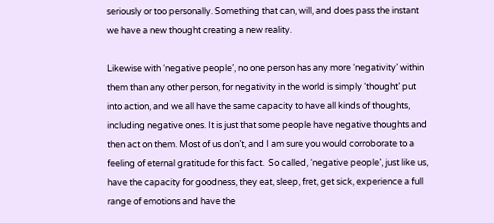seriously or too personally. Something that can, will, and does pass the instant we have a new thought creating a new reality.

Likewise with ‘negative people’, no one person has any more ‘negativity’ within them than any other person, for negativity in the world is simply ‘thought’ put into action, and we all have the same capacity to have all kinds of thoughts, including negative ones. It is just that some people have negative thoughts and then act on them. Most of us don’t, and I am sure you would corroborate to a feeling of eternal gratitude for this fact.  So called, ‘negative people’, just like us, have the capacity for goodness, they eat, sleep, fret, get sick, experience a full range of emotions and have the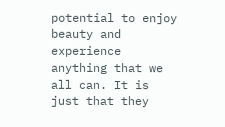potential to enjoy beauty and experience anything that we all can. It is just that they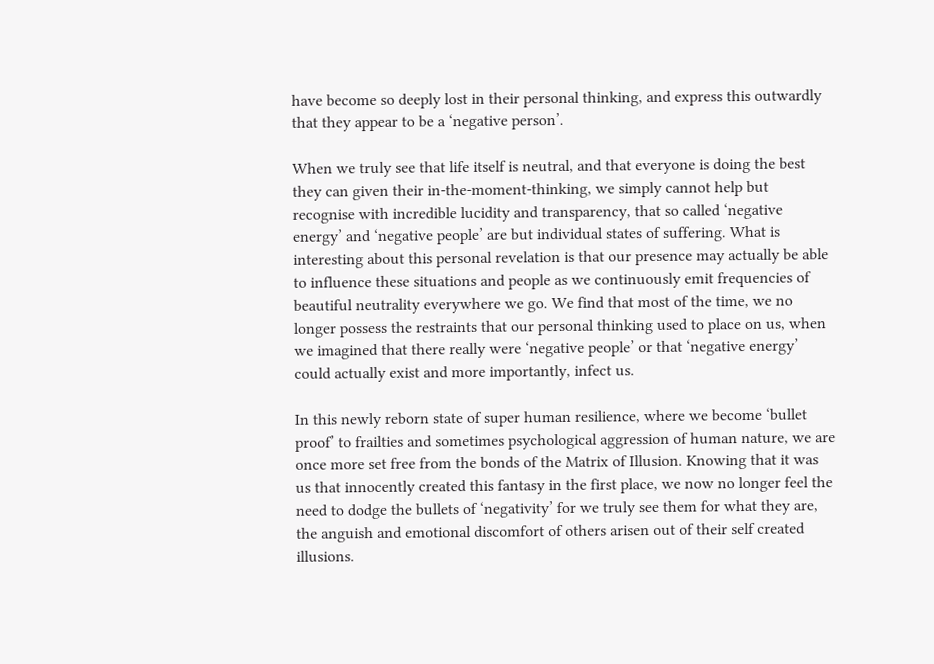have become so deeply lost in their personal thinking, and express this outwardly that they appear to be a ‘negative person’.

When we truly see that life itself is neutral, and that everyone is doing the best they can given their in-the-moment-thinking, we simply cannot help but recognise with incredible lucidity and transparency, that so called ‘negative energy’ and ‘negative people’ are but individual states of suffering. What is interesting about this personal revelation is that our presence may actually be able to influence these situations and people as we continuously emit frequencies of beautiful neutrality everywhere we go. We find that most of the time, we no longer possess the restraints that our personal thinking used to place on us, when we imagined that there really were ‘negative people’ or that ‘negative energy’ could actually exist and more importantly, infect us.

In this newly reborn state of super human resilience, where we become ‘bullet proof’ to frailties and sometimes psychological aggression of human nature, we are once more set free from the bonds of the Matrix of Illusion. Knowing that it was us that innocently created this fantasy in the first place, we now no longer feel the need to dodge the bullets of ‘negativity’ for we truly see them for what they are, the anguish and emotional discomfort of others arisen out of their self created illusions.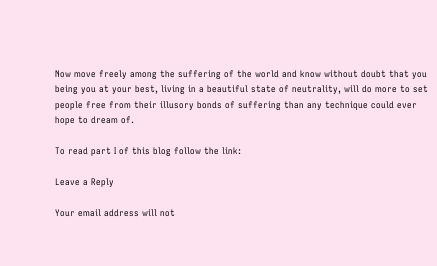Now move freely among the suffering of the world and know without doubt that you being you at your best, living in a beautiful state of neutrality, will do more to set people free from their illusory bonds of suffering than any technique could ever hope to dream of.

To read part I of this blog follow the link:

Leave a Reply

Your email address will not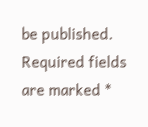be published. Required fields are marked *